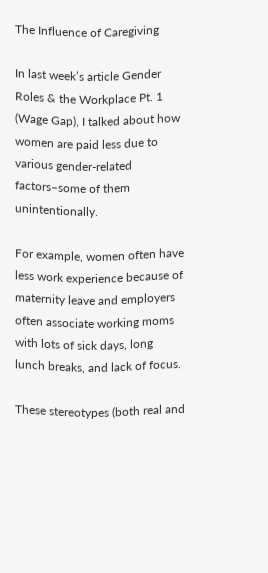The Influence of Caregiving

In last week’s article Gender Roles & the Workplace Pt. 1 (Wage Gap), I talked about how women are paid less due to various gender-related factors–some of them unintentionally.

For example, women often have less work experience because of maternity leave and employers often associate working moms with lots of sick days, long lunch breaks, and lack of focus.

These stereotypes (both real and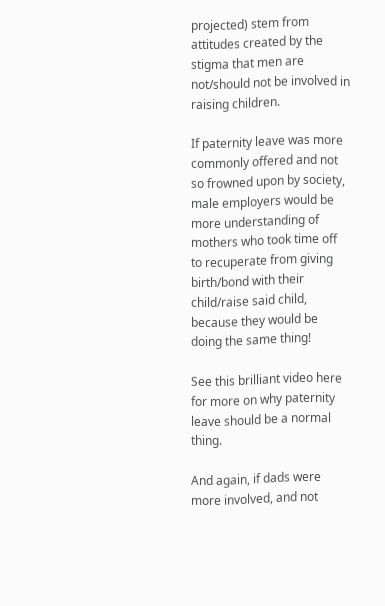projected) stem from attitudes created by the stigma that men are not/should not be involved in raising children.

If paternity leave was more commonly offered and not so frowned upon by society, male employers would be more understanding of mothers who took time off to recuperate from giving birth/bond with their child/raise said child, because they would be doing the same thing!

See this brilliant video here for more on why paternity leave should be a normal thing.

And again, if dads were more involved, and not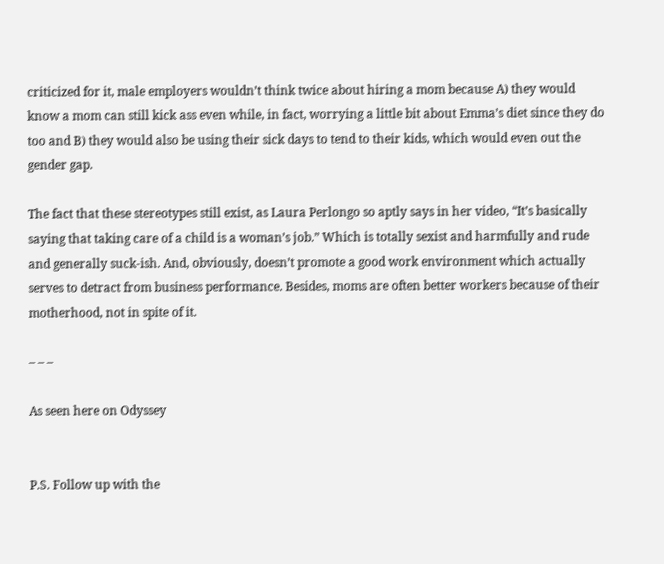criticized for it, male employers wouldn’t think twice about hiring a mom because A) they would know a mom can still kick ass even while, in fact, worrying a little bit about Emma’s diet since they do too and B) they would also be using their sick days to tend to their kids, which would even out the gender gap.

The fact that these stereotypes still exist, as Laura Perlongo so aptly says in her video, “It’s basically saying that taking care of a child is a woman’s job.” Which is totally sexist and harmfully and rude and generally suck-ish. And, obviously, doesn’t promote a good work environment which actually serves to detract from business performance. Besides, moms are often better workers because of their motherhood, not in spite of it.

– – –

As seen here on Odyssey


P.S. Follow up with the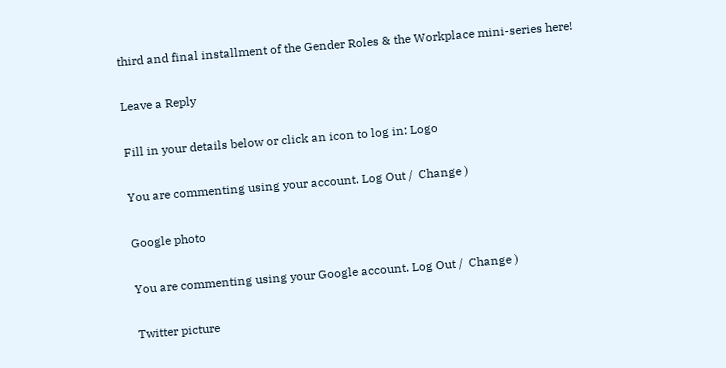third and final installment of the Gender Roles & the Workplace mini-series here!

Leave a Reply

Fill in your details below or click an icon to log in: Logo

You are commenting using your account. Log Out /  Change )

Google photo

You are commenting using your Google account. Log Out /  Change )

Twitter picture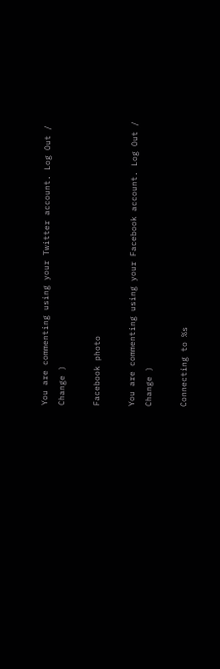You are commenting using your Twitter account. Log Out /  Change )

Facebook photo

You are commenting using your Facebook account. Log Out /  Change )

Connecting to %s